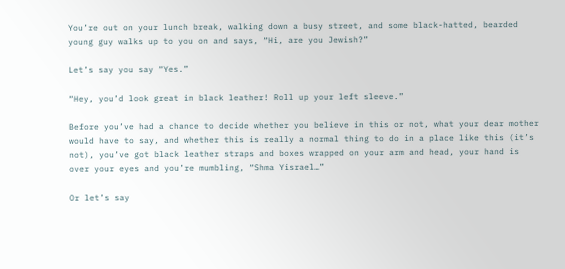You’re out on your lunch break, walking down a busy street, and some black-hatted, bearded young guy walks up to you on and says, “Hi, are you Jewish?”

Let’s say you say “Yes.”

“Hey, you’d look great in black leather! Roll up your left sleeve.”

Before you’ve had a chance to decide whether you believe in this or not, what your dear mother would have to say, and whether this is really a normal thing to do in a place like this (it’s not), you’ve got black leather straps and boxes wrapped on your arm and head, your hand is over your eyes and you’re mumbling, “Shma Yisrael…”

Or let’s say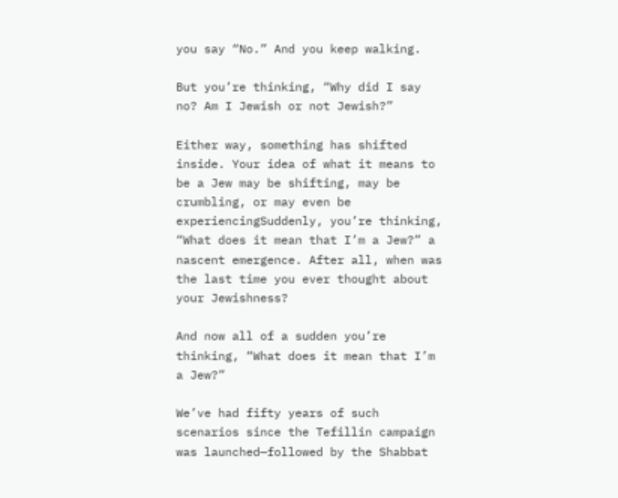you say “No.” And you keep walking.

But you’re thinking, “Why did I say no? Am I Jewish or not Jewish?”

Either way, something has shifted inside. Your idea of what it means to be a Jew may be shifting, may be crumbling, or may even be experiencingSuddenly, you’re thinking, “What does it mean that I’m a Jew?” a nascent emergence. After all, when was the last time you ever thought about your Jewishness?

And now all of a sudden you’re thinking, “What does it mean that I’m a Jew?”

We’ve had fifty years of such scenarios since the Tefillin campaign was launched—followed by the Shabbat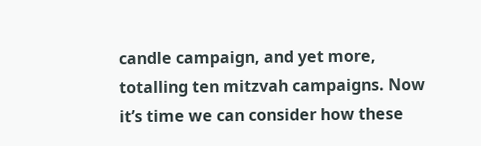candle campaign, and yet more, totalling ten mitzvah campaigns. Now it’s time we can consider how these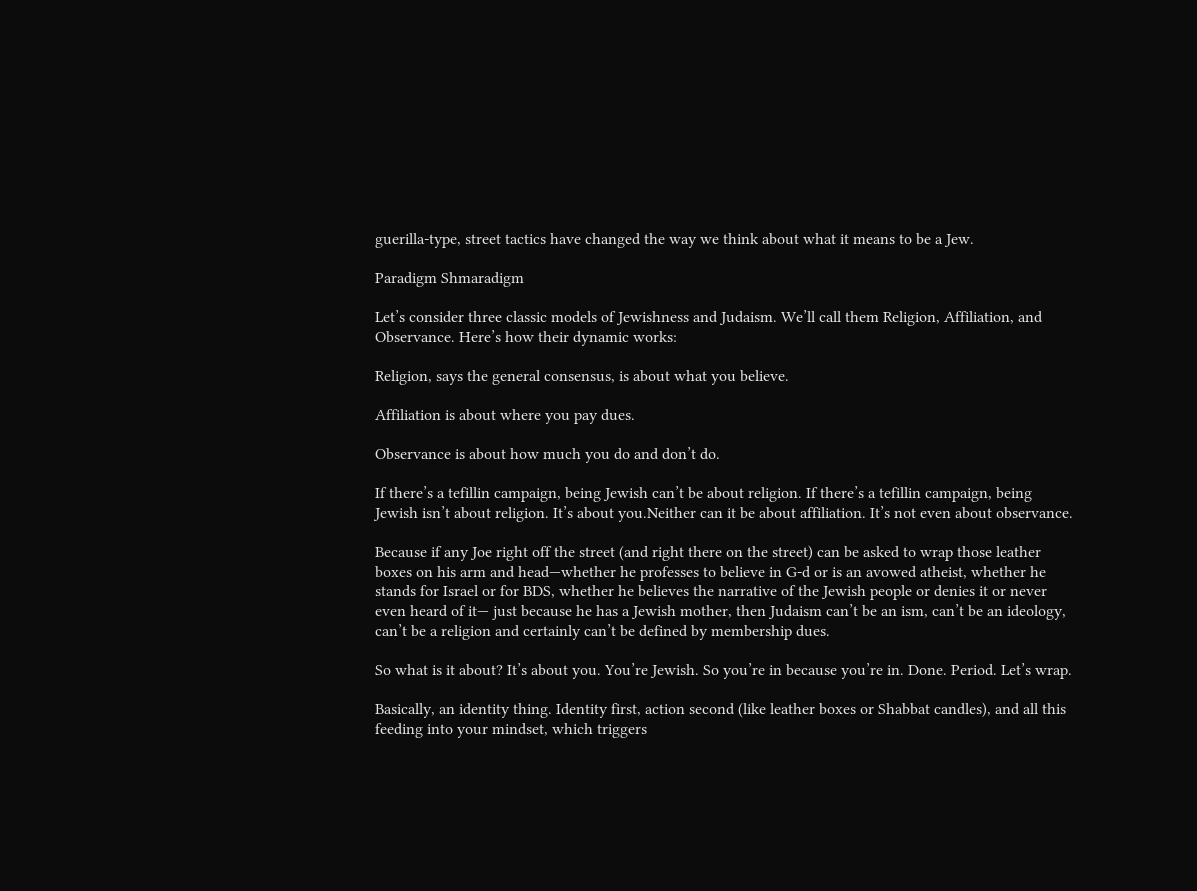guerilla-type, street tactics have changed the way we think about what it means to be a Jew.

Paradigm Shmaradigm

Let’s consider three classic models of Jewishness and Judaism. We’ll call them Religion, Affiliation, and Observance. Here’s how their dynamic works:

Religion, says the general consensus, is about what you believe.

Affiliation is about where you pay dues.

Observance is about how much you do and don’t do.

If there’s a tefillin campaign, being Jewish can’t be about religion. If there’s a tefillin campaign, being Jewish isn’t about religion. It’s about you.Neither can it be about affiliation. It’s not even about observance.

Because if any Joe right off the street (and right there on the street) can be asked to wrap those leather boxes on his arm and head—whether he professes to believe in G‑d or is an avowed atheist, whether he stands for Israel or for BDS, whether he believes the narrative of the Jewish people or denies it or never even heard of it— just because he has a Jewish mother, then Judaism can’t be an ism, can’t be an ideology, can’t be a religion and certainly can’t be defined by membership dues.

So what is it about? It’s about you. You’re Jewish. So you’re in because you’re in. Done. Period. Let’s wrap.

Basically, an identity thing. Identity first, action second (like leather boxes or Shabbat candles), and all this feeding into your mindset, which triggers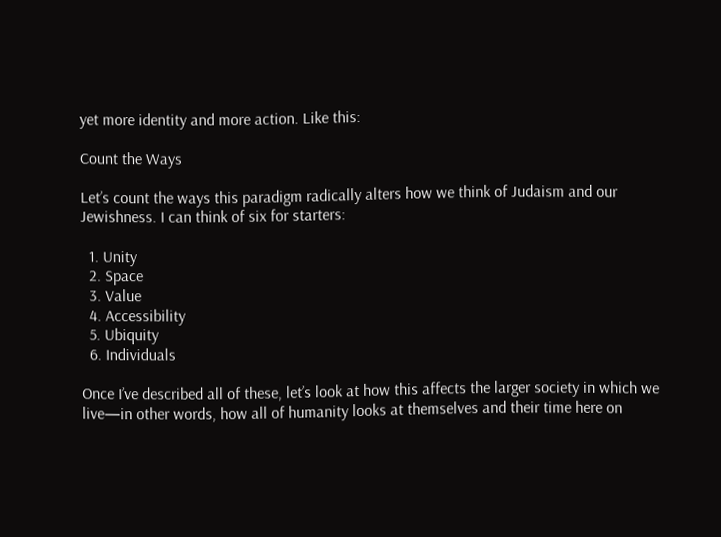yet more identity and more action. Like this:

Count the Ways

Let’s count the ways this paradigm radically alters how we think of Judaism and our Jewishness. I can think of six for starters:

  1. Unity
  2. Space
  3. Value
  4. Accessibility
  5. Ubiquity
  6. Individuals

Once I’ve described all of these, let’s look at how this affects the larger society in which we live—in other words, how all of humanity looks at themselves and their time here on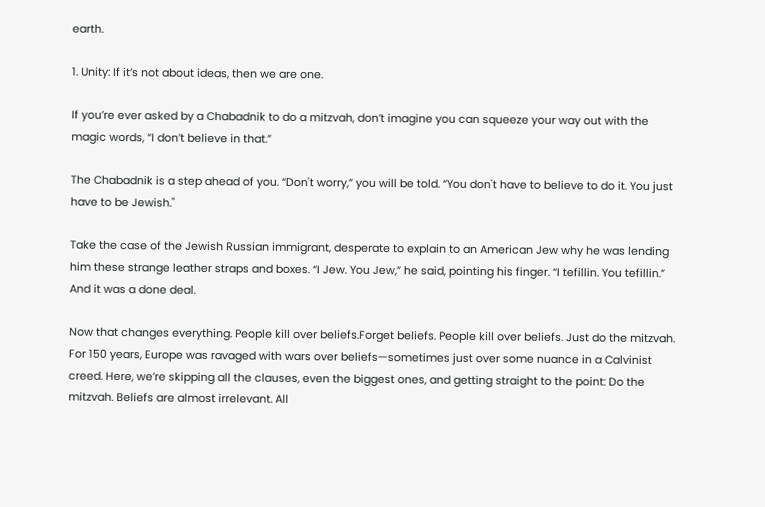earth.

1. Unity: If it’s not about ideas, then we are one.

If you’re ever asked by a Chabadnik to do a mitzvah, don’t imagine you can squeeze your way out with the magic words, “I don’t believe in that.”

The Chabadnik is a step ahead of you. “Don't worry,” you will be told. “You don't have to believe to do it. You just have to be Jewish."

Take the case of the Jewish Russian immigrant, desperate to explain to an American Jew why he was lending him these strange leather straps and boxes. “I Jew. You Jew,” he said, pointing his finger. “I tefillin. You tefillin.” And it was a done deal.

Now that changes everything. People kill over beliefs.Forget beliefs. People kill over beliefs. Just do the mitzvah. For 150 years, Europe was ravaged with wars over beliefs—sometimes just over some nuance in a Calvinist creed. Here, we’re skipping all the clauses, even the biggest ones, and getting straight to the point: Do the mitzvah. Beliefs are almost irrelevant. All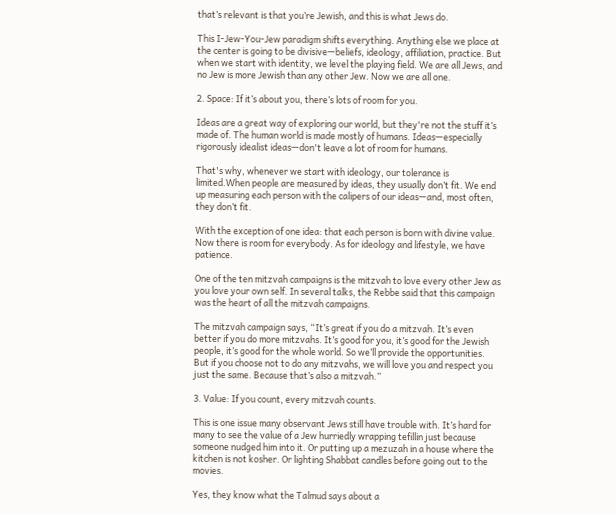that’s relevant is that you’re Jewish, and this is what Jews do.

This I-Jew-You-Jew paradigm shifts everything. Anything else we place at the center is going to be divisive—beliefs, ideology, affiliation, practice. But when we start with identity, we level the playing field. We are all Jews, and no Jew is more Jewish than any other Jew. Now we are all one.

2. Space: If it’s about you, there’s lots of room for you.

Ideas are a great way of exploring our world, but they're not the stuff it’s made of. The human world is made mostly of humans. Ideas—especially rigorously idealist ideas—don't leave a lot of room for humans.

That's why, whenever we start with ideology, our tolerance is limited.When people are measured by ideas, they usually don’t fit. We end up measuring each person with the calipers of our ideas—and, most often, they don’t fit.

With the exception of one idea: that each person is born with divine value. Now there is room for everybody. As for ideology and lifestyle, we have patience.

One of the ten mitzvah campaigns is the mitzvah to love every other Jew as you love your own self. In several talks, the Rebbe said that this campaign was the heart of all the mitzvah campaigns.

The mitzvah campaign says, “It’s great if you do a mitzvah. It’s even better if you do more mitzvahs. It’s good for you, it’s good for the Jewish people, it’s good for the whole world. So we’ll provide the opportunities. But if you choose not to do any mitzvahs, we will love you and respect you just the same. Because that’s also a mitzvah.”

3. Value: If you count, every mitzvah counts.

This is one issue many observant Jews still have trouble with. It’s hard for many to see the value of a Jew hurriedly wrapping tefillin just because someone nudged him into it. Or putting up a mezuzah in a house where the kitchen is not kosher. Or lighting Shabbat candles before going out to the movies.

Yes, they know what the Talmud says about a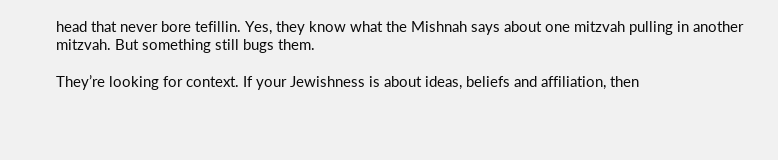head that never bore tefillin. Yes, they know what the Mishnah says about one mitzvah pulling in another mitzvah. But something still bugs them.

They’re looking for context. If your Jewishness is about ideas, beliefs and affiliation, then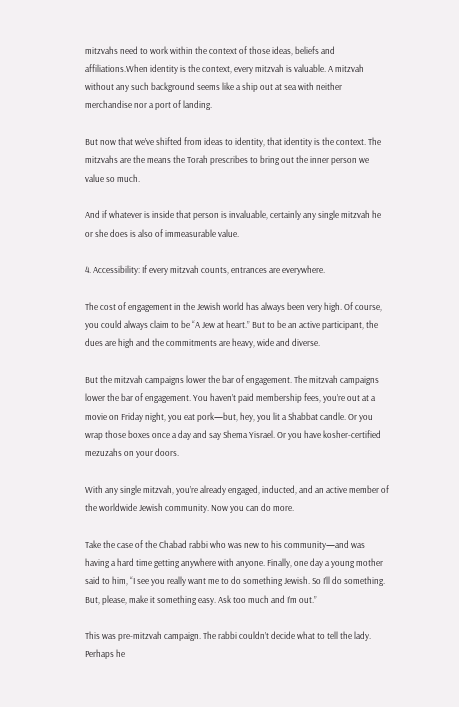mitzvahs need to work within the context of those ideas, beliefs and affiliations.When identity is the context, every mitzvah is valuable. A mitzvah without any such background seems like a ship out at sea with neither merchandise nor a port of landing.

But now that we’ve shifted from ideas to identity, that identity is the context. The mitzvahs are the means the Torah prescribes to bring out the inner person we value so much.

And if whatever is inside that person is invaluable, certainly any single mitzvah he or she does is also of immeasurable value.

4. Accessibility: If every mitzvah counts, entrances are everywhere.

The cost of engagement in the Jewish world has always been very high. Of course, you could always claim to be “A Jew at heart.” But to be an active participant, the dues are high and the commitments are heavy, wide and diverse.

But the mitzvah campaigns lower the bar of engagement. The mitzvah campaigns lower the bar of engagement. You haven’t paid membership fees, you’re out at a movie on Friday night, you eat pork—but, hey, you lit a Shabbat candle. Or you wrap those boxes once a day and say Shema Yisrael. Or you have kosher-certified mezuzahs on your doors.

With any single mitzvah, you’re already engaged, inducted, and an active member of the worldwide Jewish community. Now you can do more.

Take the case of the Chabad rabbi who was new to his community—and was having a hard time getting anywhere with anyone. Finally, one day a young mother said to him, “I see you really want me to do something Jewish. So I’ll do something. But, please, make it something easy. Ask too much and I’m out.”

This was pre-mitzvah campaign. The rabbi couldn’t decide what to tell the lady. Perhaps he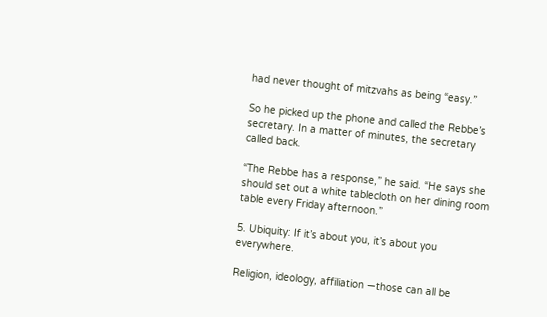had never thought of mitzvahs as being “easy.”

So he picked up the phone and called the Rebbe’s secretary. In a matter of minutes, the secretary called back.

“The Rebbe has a response,” he said. “He says she should set out a white tablecloth on her dining room table every Friday afternoon.”

5. Ubiquity: If it’s about you, it’s about you everywhere.

Religion, ideology, affiliation —those can all be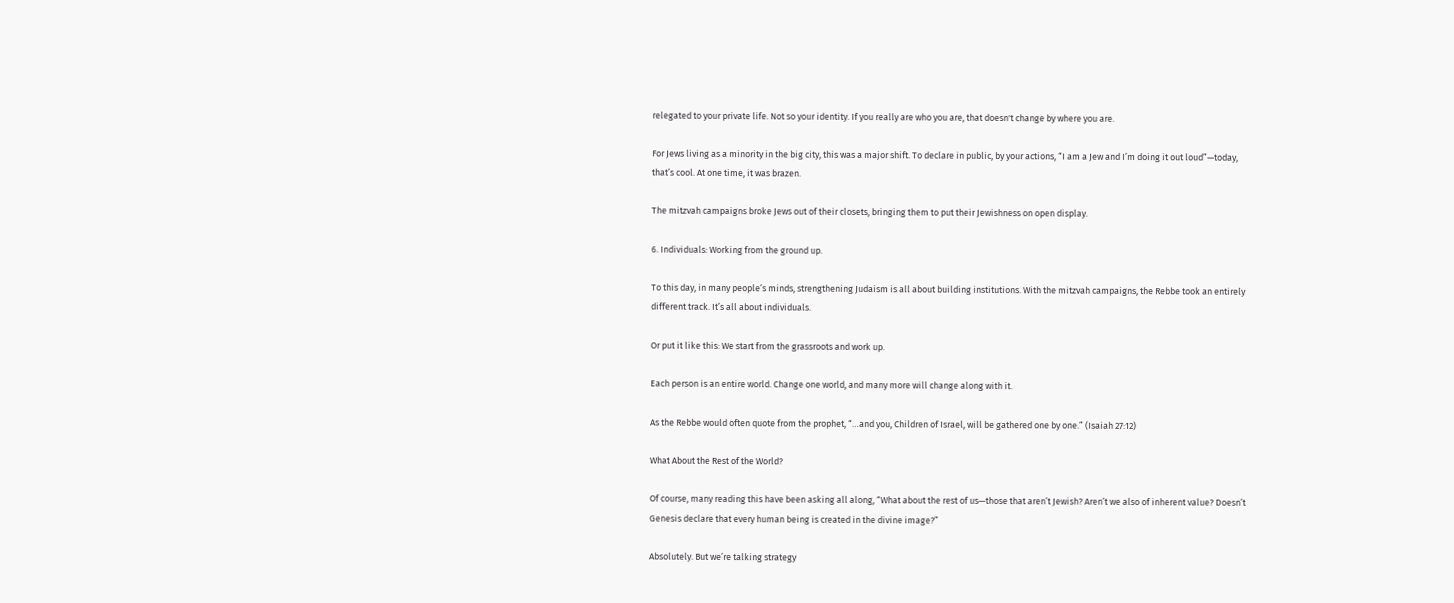relegated to your private life. Not so your identity. If you really are who you are, that doesn't change by where you are.

For Jews living as a minority in the big city, this was a major shift. To declare in public, by your actions, “I am a Jew and I’m doing it out loud”—today, that’s cool. At one time, it was brazen.

The mitzvah campaigns broke Jews out of their closets, bringing them to put their Jewishness on open display.

6. Individuals: Working from the ground up.

To this day, in many people’s minds, strengthening Judaism is all about building institutions. With the mitzvah campaigns, the Rebbe took an entirely different track. It’s all about individuals.

Or put it like this: We start from the grassroots and work up.

Each person is an entire world. Change one world, and many more will change along with it.

As the Rebbe would often quote from the prophet, “…and you, Children of Israel, will be gathered one by one.” (Isaiah 27:12)

What About the Rest of the World?

Of course, many reading this have been asking all along, “What about the rest of us—those that aren’t Jewish? Aren’t we also of inherent value? Doesn’t Genesis declare that every human being is created in the divine image?”

Absolutely. But we’re talking strategy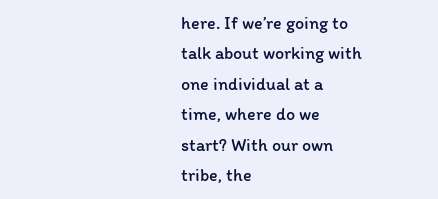here. If we’re going to talk about working with one individual at a time, where do we start? With our own tribe, the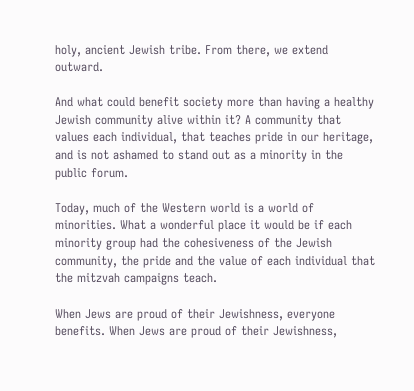holy, ancient Jewish tribe. From there, we extend outward.

And what could benefit society more than having a healthy Jewish community alive within it? A community that values each individual, that teaches pride in our heritage, and is not ashamed to stand out as a minority in the public forum.

Today, much of the Western world is a world of minorities. What a wonderful place it would be if each minority group had the cohesiveness of the Jewish community, the pride and the value of each individual that the mitzvah campaigns teach.

When Jews are proud of their Jewishness, everyone benefits. When Jews are proud of their Jewishness,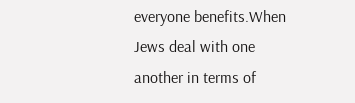everyone benefits.When Jews deal with one another in terms of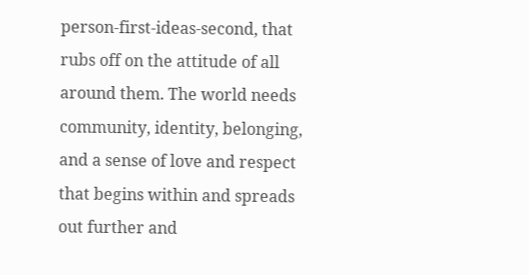person-first-ideas-second, that rubs off on the attitude of all around them. The world needs community, identity, belonging, and a sense of love and respect that begins within and spreads out further and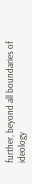further, beyond all boundaries of ideology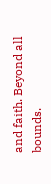and faith. Beyond all bounds.